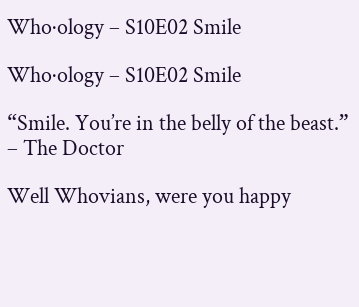Who·ology – S10E02 Smile

Who·ology – S10E02 Smile

“Smile. You’re in the belly of the beast.” – The Doctor

Well Whovians, were you happy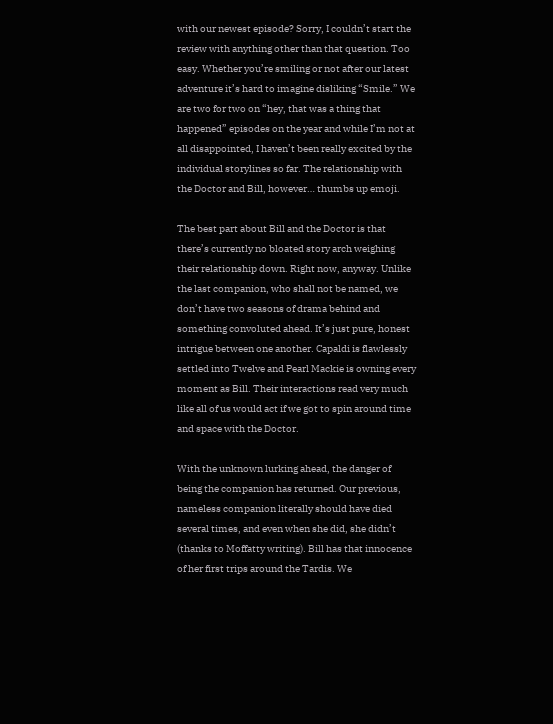with our newest episode? Sorry, I couldn’t start the review with anything other than that question. Too easy. Whether you’re smiling or not after our latest adventure it’s hard to imagine disliking “Smile.” We are two for two on “hey, that was a thing that happened” episodes on the year and while I’m not at all disappointed, I haven’t been really excited by the individual storylines so far. The relationship with the Doctor and Bill, however… thumbs up emoji.

The best part about Bill and the Doctor is that there’s currently no bloated story arch weighing their relationship down. Right now, anyway. Unlike the last companion, who shall not be named, we don’t have two seasons of drama behind and something convoluted ahead. It’s just pure, honest intrigue between one another. Capaldi is flawlessly settled into Twelve and Pearl Mackie is owning every moment as Bill. Their interactions read very much like all of us would act if we got to spin around time and space with the Doctor.

With the unknown lurking ahead, the danger of being the companion has returned. Our previous, nameless companion literally should have died several times, and even when she did, she didn’t (thanks to Moffatty writing). Bill has that innocence of her first trips around the Tardis. We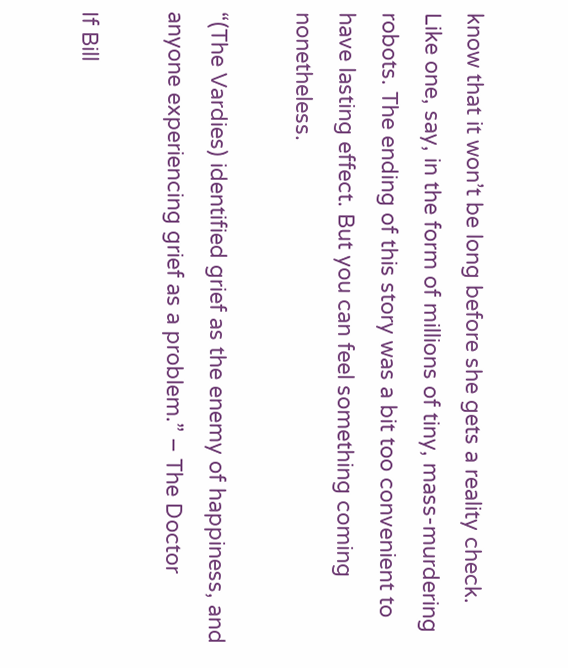know that it won’t be long before she gets a reality check. Like one, say, in the form of millions of tiny, mass-murdering robots. The ending of this story was a bit too convenient to have lasting effect. But you can feel something coming nonetheless.

“(The Vardies) identified grief as the enemy of happiness, and anyone experiencing grief as a problem.” – The Doctor

If Bill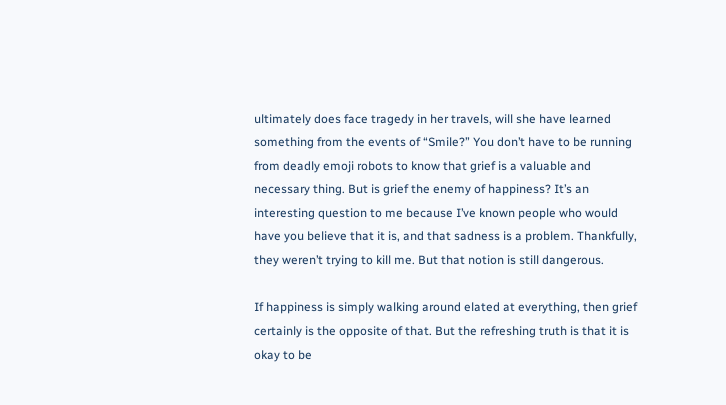ultimately does face tragedy in her travels, will she have learned something from the events of “Smile?” You don’t have to be running from deadly emoji robots to know that grief is a valuable and necessary thing. But is grief the enemy of happiness? It’s an interesting question to me because I’ve known people who would have you believe that it is, and that sadness is a problem. Thankfully, they weren’t trying to kill me. But that notion is still dangerous.

If happiness is simply walking around elated at everything, then grief certainly is the opposite of that. But the refreshing truth is that it is okay to be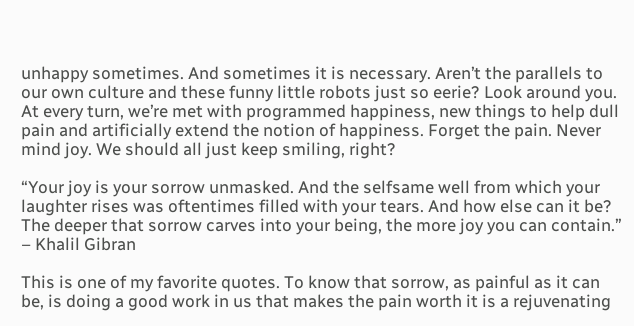unhappy sometimes. And sometimes it is necessary. Aren’t the parallels to our own culture and these funny little robots just so eerie? Look around you. At every turn, we’re met with programmed happiness, new things to help dull pain and artificially extend the notion of happiness. Forget the pain. Never mind joy. We should all just keep smiling, right?

“Your joy is your sorrow unmasked. And the selfsame well from which your laughter rises was oftentimes filled with your tears. And how else can it be? The deeper that sorrow carves into your being, the more joy you can contain.” – Khalil Gibran

This is one of my favorite quotes. To know that sorrow, as painful as it can be, is doing a good work in us that makes the pain worth it is a rejuvenating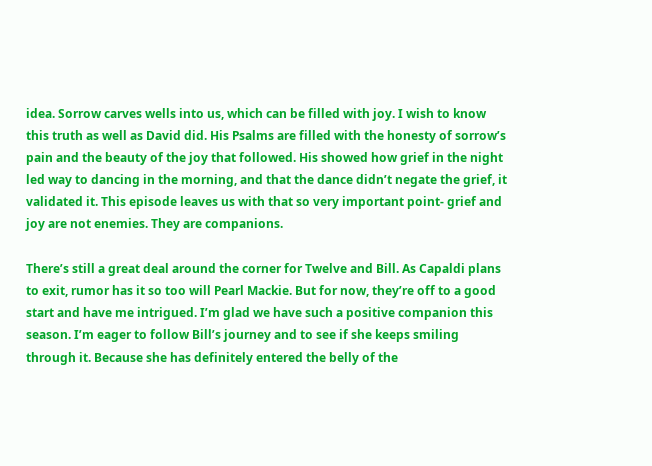idea. Sorrow carves wells into us, which can be filled with joy. I wish to know this truth as well as David did. His Psalms are filled with the honesty of sorrow’s pain and the beauty of the joy that followed. His showed how grief in the night led way to dancing in the morning, and that the dance didn’t negate the grief, it validated it. This episode leaves us with that so very important point- grief and joy are not enemies. They are companions.

There’s still a great deal around the corner for Twelve and Bill. As Capaldi plans to exit, rumor has it so too will Pearl Mackie. But for now, they’re off to a good start and have me intrigued. I’m glad we have such a positive companion this season. I’m eager to follow Bill’s journey and to see if she keeps smiling through it. Because she has definitely entered the belly of the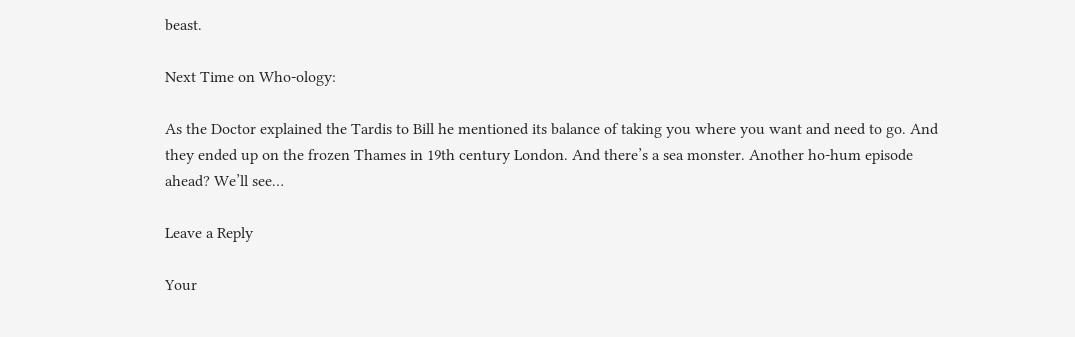beast.

Next Time on Who-ology:

As the Doctor explained the Tardis to Bill he mentioned its balance of taking you where you want and need to go. And they ended up on the frozen Thames in 19th century London. And there’s a sea monster. Another ho-hum episode ahead? We’ll see…

Leave a Reply

Your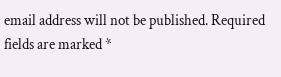email address will not be published. Required fields are marked *